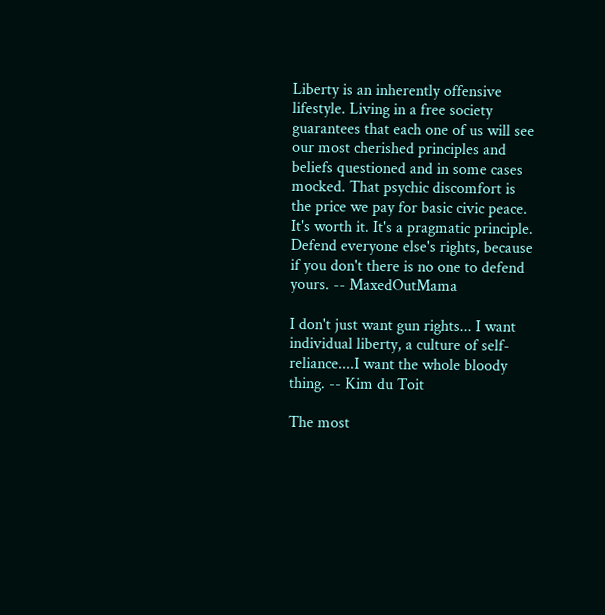Liberty is an inherently offensive lifestyle. Living in a free society guarantees that each one of us will see our most cherished principles and beliefs questioned and in some cases mocked. That psychic discomfort is the price we pay for basic civic peace. It's worth it. It's a pragmatic principle. Defend everyone else's rights, because if you don't there is no one to defend yours. -- MaxedOutMama

I don't just want gun rights... I want individual liberty, a culture of self-reliance....I want the whole bloody thing. -- Kim du Toit

The most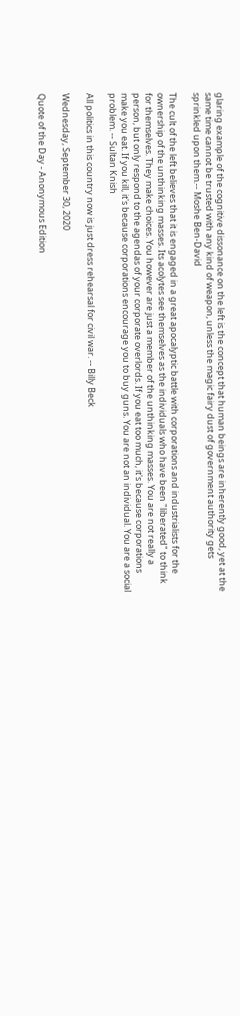glaring example of the cognitive dissonance on the left is the concept that human beings are inherently good, yet at the same time cannot be trusted with any kind of weapon, unless the magic fairy dust of government authority gets sprinkled upon them.-- Moshe Ben-David

The cult of the left believes that it is engaged in a great apocalyptic battle with corporations and industrialists for the ownership of the unthinking masses. Its acolytes see themselves as the individuals who have been "liberated" to think for themselves. They make choices. You however are just a member of the unthinking masses. You are not really a person, but only respond to the agendas of your corporate overlords. If you eat too much, it's because corporations make you eat. If you kill, it's because corporations encourage you to buy guns. You are not an individual. You are a social problem. -- Sultan Knish

All politics in this country now is just dress rehearsal for civil war. -- Billy Beck

Wednesday, September 30, 2020

Quote of the Day - Anonymous Edition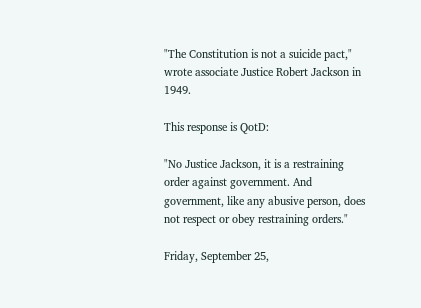"The Constitution is not a suicide pact," wrote associate Justice Robert Jackson in 1949.

This response is QotD:

"No Justice Jackson, it is a restraining order against government. And government, like any abusive person, does not respect or obey restraining orders."

Friday, September 25,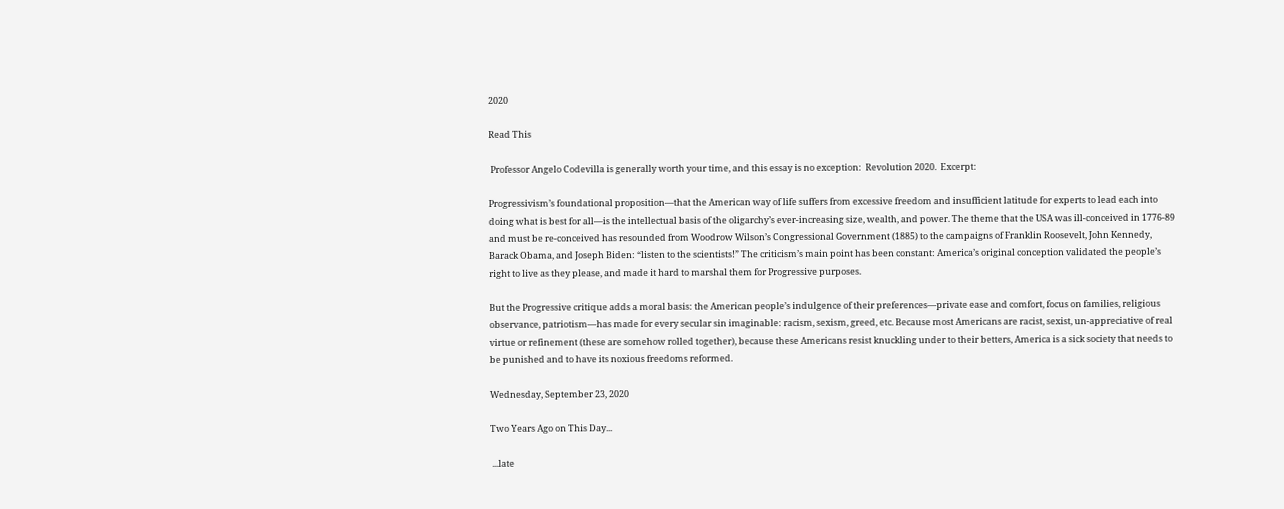2020

Read This

 Professor Angelo Codevilla is generally worth your time, and this essay is no exception:  Revolution 2020.  Excerpt:

Progressivism’s foundational proposition—that the American way of life suffers from excessive freedom and insufficient latitude for experts to lead each into doing what is best for all—is the intellectual basis of the oligarchy’s ever-increasing size, wealth, and power. The theme that the USA was ill-conceived in 1776-89 and must be re-conceived has resounded from Woodrow Wilson’s Congressional Government (1885) to the campaigns of Franklin Roosevelt, John Kennedy, Barack Obama, and Joseph Biden: “listen to the scientists!” The criticism’s main point has been constant: America’s original conception validated the people’s right to live as they please, and made it hard to marshal them for Progressive purposes.

But the Progressive critique adds a moral basis: the American people’s indulgence of their preferences—private ease and comfort, focus on families, religious observance, patriotism—has made for every secular sin imaginable: racism, sexism, greed, etc. Because most Americans are racist, sexist, un-appreciative of real virtue or refinement (these are somehow rolled together), because these Americans resist knuckling under to their betters, America is a sick society that needs to be punished and to have its noxious freedoms reformed.

Wednesday, September 23, 2020

Two Years Ago on This Day...

 ...late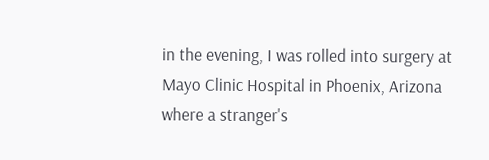in the evening, I was rolled into surgery at Mayo Clinic Hospital in Phoenix, Arizona where a stranger's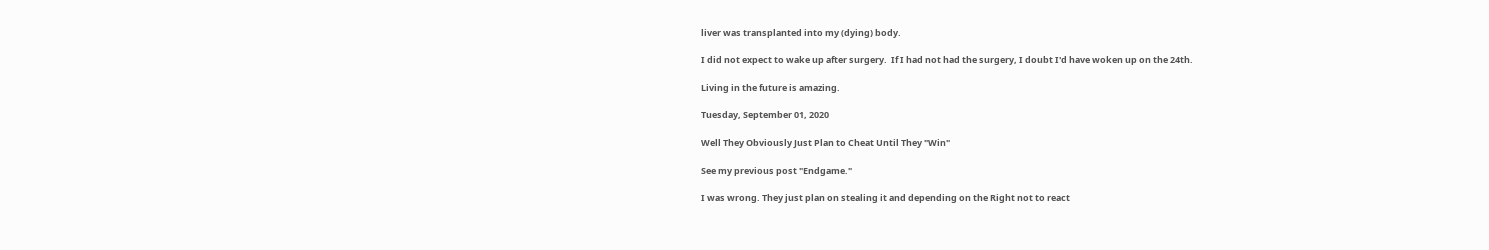liver was transplanted into my (dying) body.

I did not expect to wake up after surgery.  If I had not had the surgery, I doubt I'd have woken up on the 24th.

Living in the future is amazing.

Tuesday, September 01, 2020

Well They Obviously Just Plan to Cheat Until They "Win"

See my previous post "Endgame."

I was wrong. They just plan on stealing it and depending on the Right not to react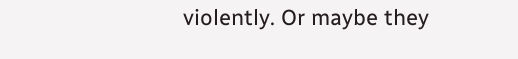violently. Or maybe they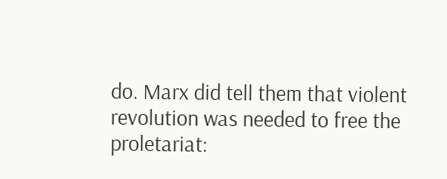do. Marx did tell them that violent revolution was needed to free the proletariat: